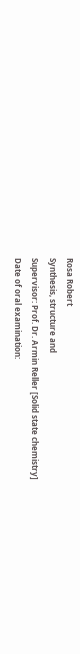Rosa Robert
Synthesis, structure and
Supervisor: Prof. Dr. Armin Reller [Solid state chemistry]
Date of oral examination: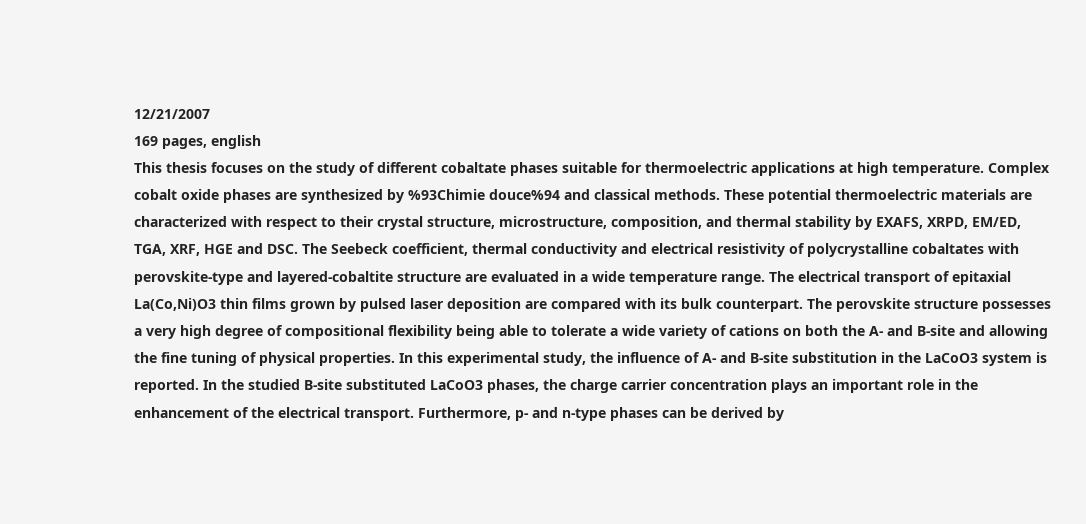12/21/2007
169 pages, english
This thesis focuses on the study of different cobaltate phases suitable for thermoelectric applications at high temperature. Complex cobalt oxide phases are synthesized by %93Chimie douce%94 and classical methods. These potential thermoelectric materials are characterized with respect to their crystal structure, microstructure, composition, and thermal stability by EXAFS, XRPD, EM/ED, TGA, XRF, HGE and DSC. The Seebeck coefficient, thermal conductivity and electrical resistivity of polycrystalline cobaltates with perovskite-type and layered-cobaltite structure are evaluated in a wide temperature range. The electrical transport of epitaxial La(Co,Ni)O3 thin films grown by pulsed laser deposition are compared with its bulk counterpart. The perovskite structure possesses a very high degree of compositional flexibility being able to tolerate a wide variety of cations on both the A- and B-site and allowing the fine tuning of physical properties. In this experimental study, the influence of A- and B-site substitution in the LaCoO3 system is reported. In the studied B-site substituted LaCoO3 phases, the charge carrier concentration plays an important role in the enhancement of the electrical transport. Furthermore, p- and n-type phases can be derived by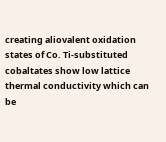creating aliovalent oxidation states of Co. Ti-substituted cobaltates show low lattice thermal conductivity which can be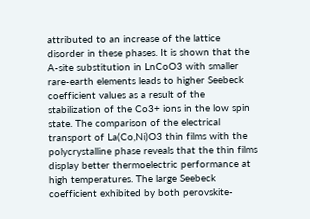attributed to an increase of the lattice disorder in these phases. It is shown that the A-site substitution in LnCoO3 with smaller rare-earth elements leads to higher Seebeck coefficient values as a result of the stabilization of the Co3+ ions in the low spin state. The comparison of the electrical transport of La(Co,Ni)O3 thin films with the polycrystalline phase reveals that the thin films display better thermoelectric performance at high temperatures. The large Seebeck coefficient exhibited by both perovskite-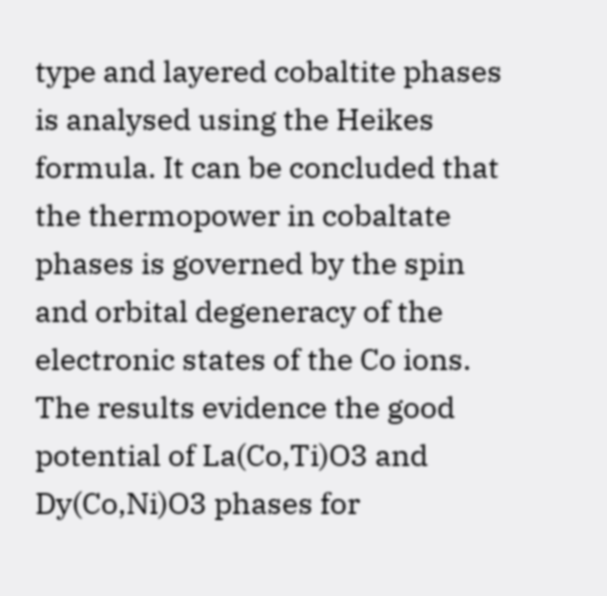type and layered cobaltite phases is analysed using the Heikes formula. It can be concluded that the thermopower in cobaltate phases is governed by the spin and orbital degeneracy of the electronic states of the Co ions. The results evidence the good potential of La(Co,Ti)O3 and Dy(Co,Ni)O3 phases for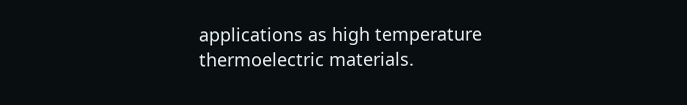applications as high temperature thermoelectric materials.